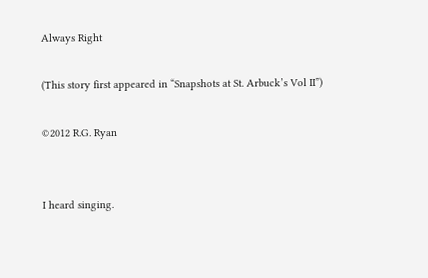Always Right

(This story first appeared in “Snapshots at St. Arbuck’s Vol II”)

©2012 R.G. Ryan


I heard singing.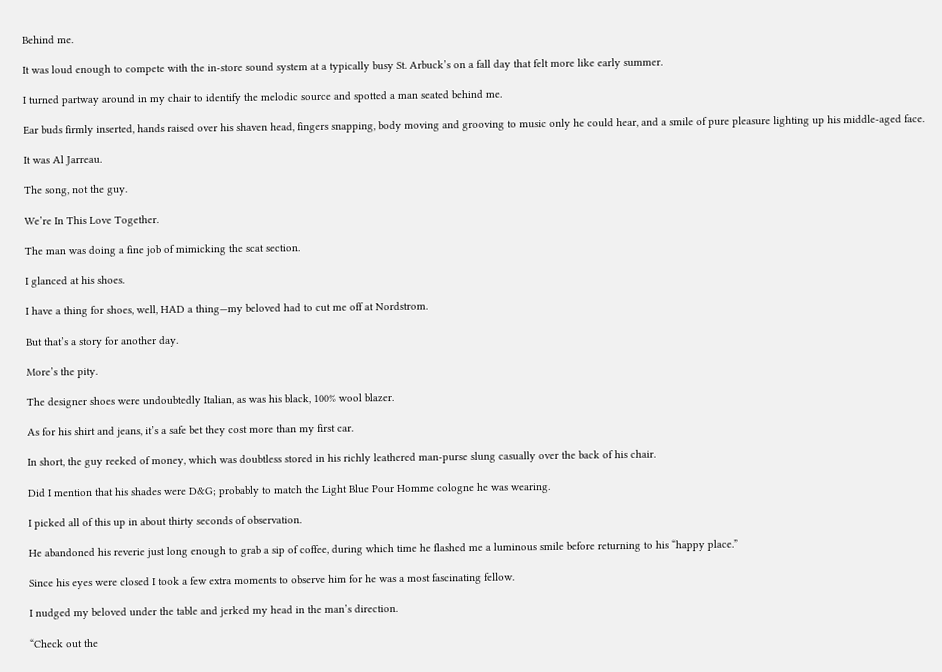Behind me.

It was loud enough to compete with the in-store sound system at a typically busy St. Arbuck’s on a fall day that felt more like early summer.

I turned partway around in my chair to identify the melodic source and spotted a man seated behind me.

Ear buds firmly inserted, hands raised over his shaven head, fingers snapping, body moving and grooving to music only he could hear, and a smile of pure pleasure lighting up his middle-aged face.

It was Al Jarreau.

The song, not the guy.

We’re In This Love Together.

The man was doing a fine job of mimicking the scat section.

I glanced at his shoes.

I have a thing for shoes, well, HAD a thing—my beloved had to cut me off at Nordstrom.

But that’s a story for another day.

More’s the pity.

The designer shoes were undoubtedly Italian, as was his black, 100% wool blazer.

As for his shirt and jeans, it’s a safe bet they cost more than my first car.

In short, the guy reeked of money, which was doubtless stored in his richly leathered man-purse slung casually over the back of his chair.

Did I mention that his shades were D&G; probably to match the Light Blue Pour Homme cologne he was wearing.

I picked all of this up in about thirty seconds of observation.

He abandoned his reverie just long enough to grab a sip of coffee, during which time he flashed me a luminous smile before returning to his “happy place.”

Since his eyes were closed I took a few extra moments to observe him for he was a most fascinating fellow.

I nudged my beloved under the table and jerked my head in the man’s direction.

“Check out the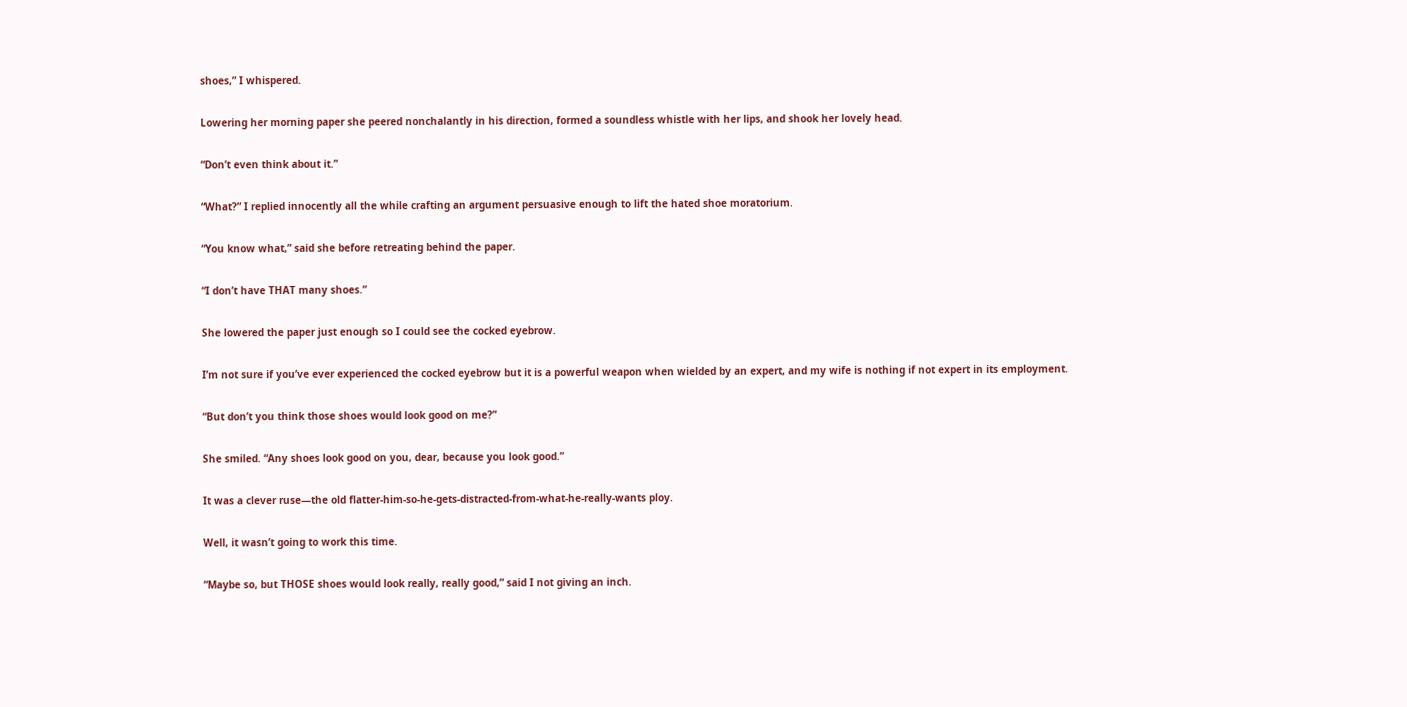shoes,” I whispered.

Lowering her morning paper she peered nonchalantly in his direction, formed a soundless whistle with her lips, and shook her lovely head.

“Don’t even think about it.”

“What?” I replied innocently all the while crafting an argument persuasive enough to lift the hated shoe moratorium.

“You know what,” said she before retreating behind the paper.

“I don’t have THAT many shoes.”

She lowered the paper just enough so I could see the cocked eyebrow.

I’m not sure if you’ve ever experienced the cocked eyebrow but it is a powerful weapon when wielded by an expert, and my wife is nothing if not expert in its employment.

“But don’t you think those shoes would look good on me?”

She smiled. “Any shoes look good on you, dear, because you look good.”

It was a clever ruse—the old flatter-him-so-he-gets-distracted-from-what-he-really-wants ploy.

Well, it wasn’t going to work this time.

“Maybe so, but THOSE shoes would look really, really good,” said I not giving an inch.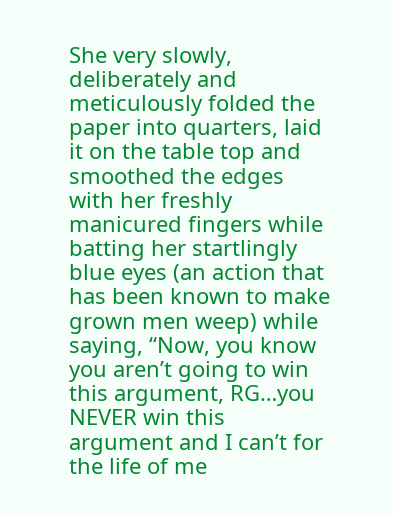She very slowly, deliberately and meticulously folded the paper into quarters, laid it on the table top and smoothed the edges with her freshly manicured fingers while batting her startlingly blue eyes (an action that has been known to make grown men weep) while saying, “Now, you know you aren’t going to win this argument, RG…you NEVER win this argument and I can’t for the life of me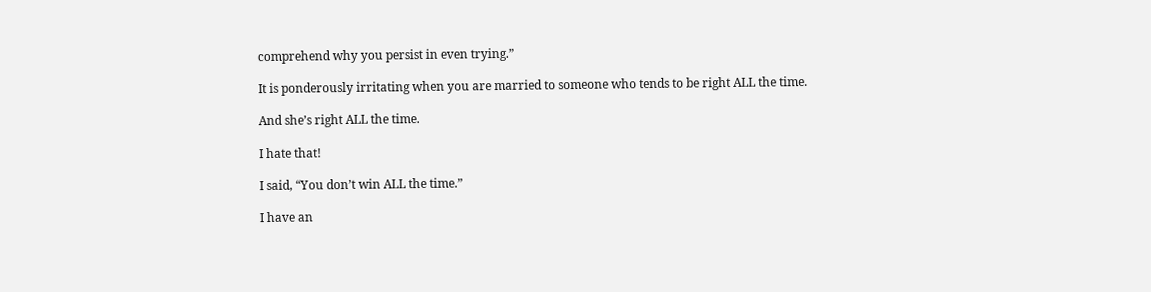comprehend why you persist in even trying.”

It is ponderously irritating when you are married to someone who tends to be right ALL the time.

And she’s right ALL the time.

I hate that!

I said, “You don’t win ALL the time.”

I have an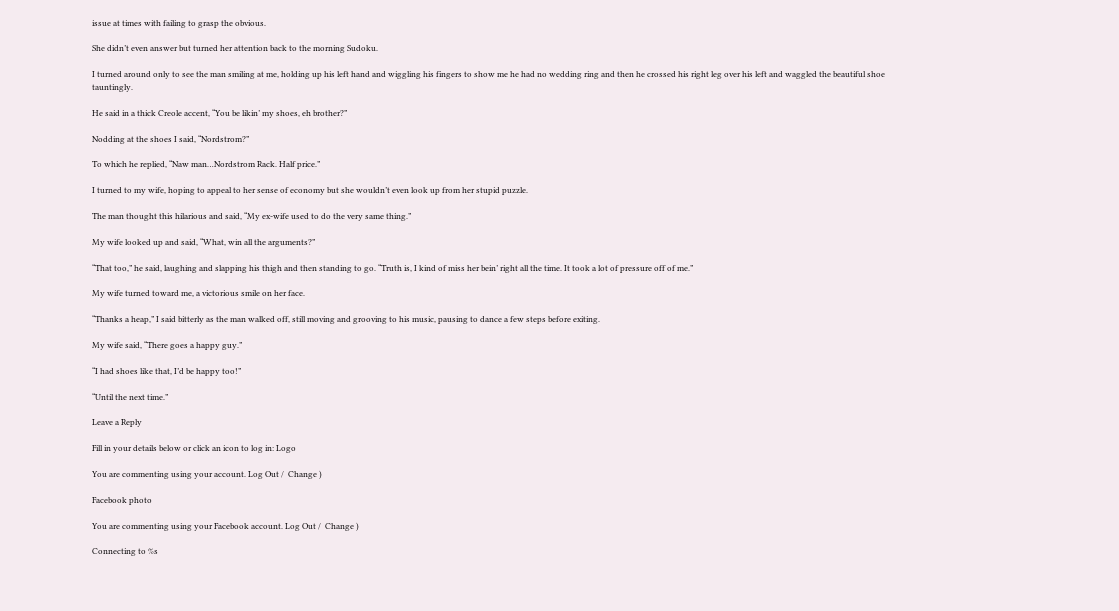issue at times with failing to grasp the obvious.

She didn’t even answer but turned her attention back to the morning Sudoku.

I turned around only to see the man smiling at me, holding up his left hand and wiggling his fingers to show me he had no wedding ring and then he crossed his right leg over his left and waggled the beautiful shoe tauntingly.

He said in a thick Creole accent, “You be likin’ my shoes, eh brother?”

Nodding at the shoes I said, “Nordstrom?”

To which he replied, “Naw man…Nordstrom Rack. Half price.”

I turned to my wife, hoping to appeal to her sense of economy but she wouldn’t even look up from her stupid puzzle.

The man thought this hilarious and said, “My ex-wife used to do the very same thing.”

My wife looked up and said, “What, win all the arguments?”

“That too,” he said, laughing and slapping his thigh and then standing to go. “Truth is, I kind of miss her bein’ right all the time. It took a lot of pressure off of me.”

My wife turned toward me, a victorious smile on her face.

“Thanks a heap,” I said bitterly as the man walked off, still moving and grooving to his music, pausing to dance a few steps before exiting.

My wife said, “There goes a happy guy.”

“I had shoes like that, I’d be happy too!”

“Until the next time.”

Leave a Reply

Fill in your details below or click an icon to log in: Logo

You are commenting using your account. Log Out /  Change )

Facebook photo

You are commenting using your Facebook account. Log Out /  Change )

Connecting to %s